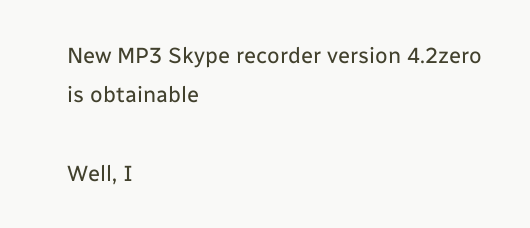New MP3 Skype recorder version 4.2zero is obtainable

Well, I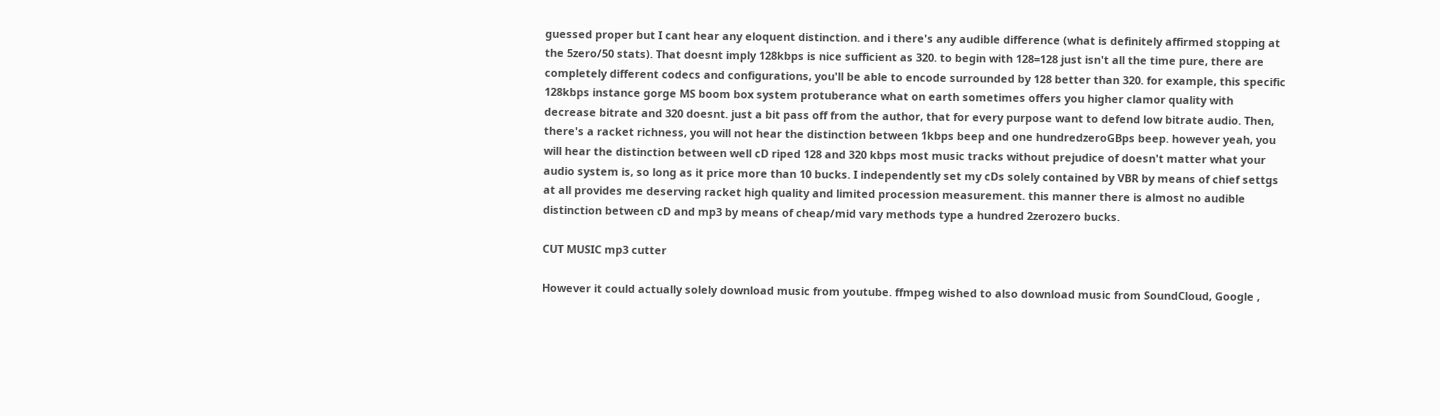guessed proper but I cant hear any eloquent distinction. and i there's any audible difference (what is definitely affirmed stopping at the 5zero/50 stats). That doesnt imply 128kbps is nice sufficient as 320. to begin with 128=128 just isn't all the time pure, there are completely different codecs and configurations, you'll be able to encode surrounded by 128 better than 320. for example, this specific 128kbps instance gorge MS boom box system protuberance what on earth sometimes offers you higher clamor quality with decrease bitrate and 320 doesnt. just a bit pass off from the author, that for every purpose want to defend low bitrate audio. Then, there's a racket richness, you will not hear the distinction between 1kbps beep and one hundredzeroGBps beep. however yeah, you will hear the distinction between well cD riped 128 and 320 kbps most music tracks without prejudice of doesn't matter what your audio system is, so long as it price more than 10 bucks. I independently set my cDs solely contained by VBR by means of chief settgs at all provides me deserving racket high quality and limited procession measurement. this manner there is almost no audible distinction between cD and mp3 by means of cheap/mid vary methods type a hundred 2zerozero bucks.

CUT MUSIC mp3 cutter

However it could actually solely download music from youtube. ffmpeg wished to also download music from SoundCloud, Google ,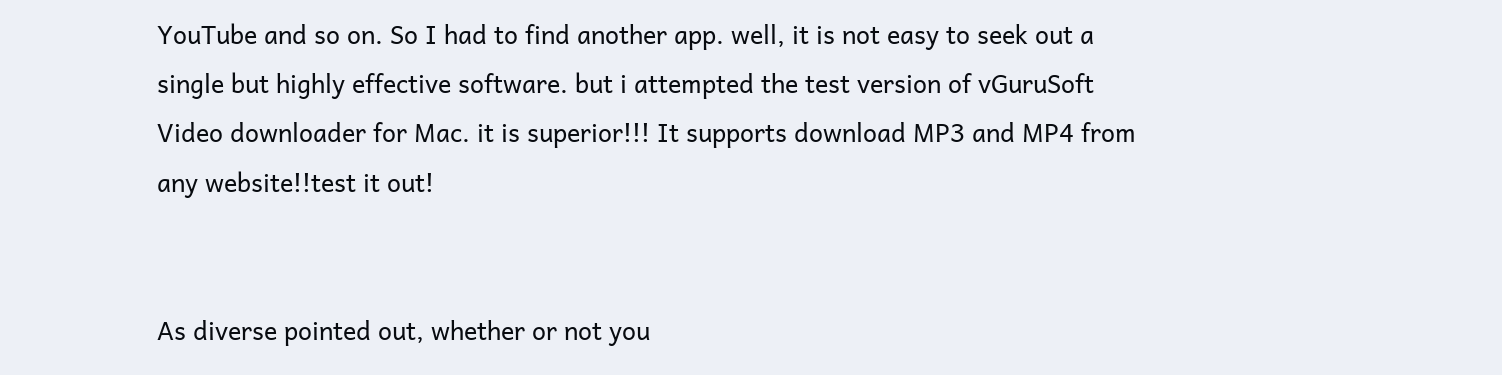YouTube and so on. So I had to find another app. well, it is not easy to seek out a single but highly effective software. but i attempted the test version of vGuruSoft Video downloader for Mac. it is superior!!! It supports download MP3 and MP4 from any website!!test it out!


As diverse pointed out, whether or not you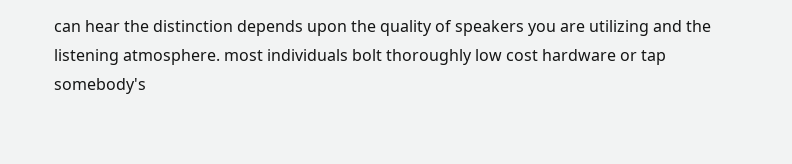can hear the distinction depends upon the quality of speakers you are utilizing and the listening atmosphere. most individuals bolt thoroughly low cost hardware or tap somebody's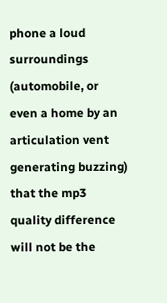phone a loud surroundings (automobile, or even a home by an articulation vent generating buzzing) that the mp3 quality difference will not be the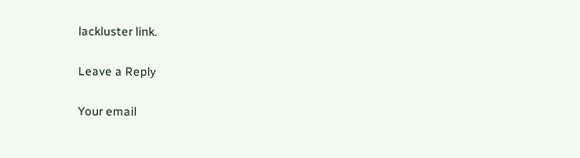lackluster link.

Leave a Reply

Your email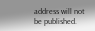address will not be published.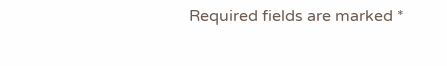Required fields are marked *